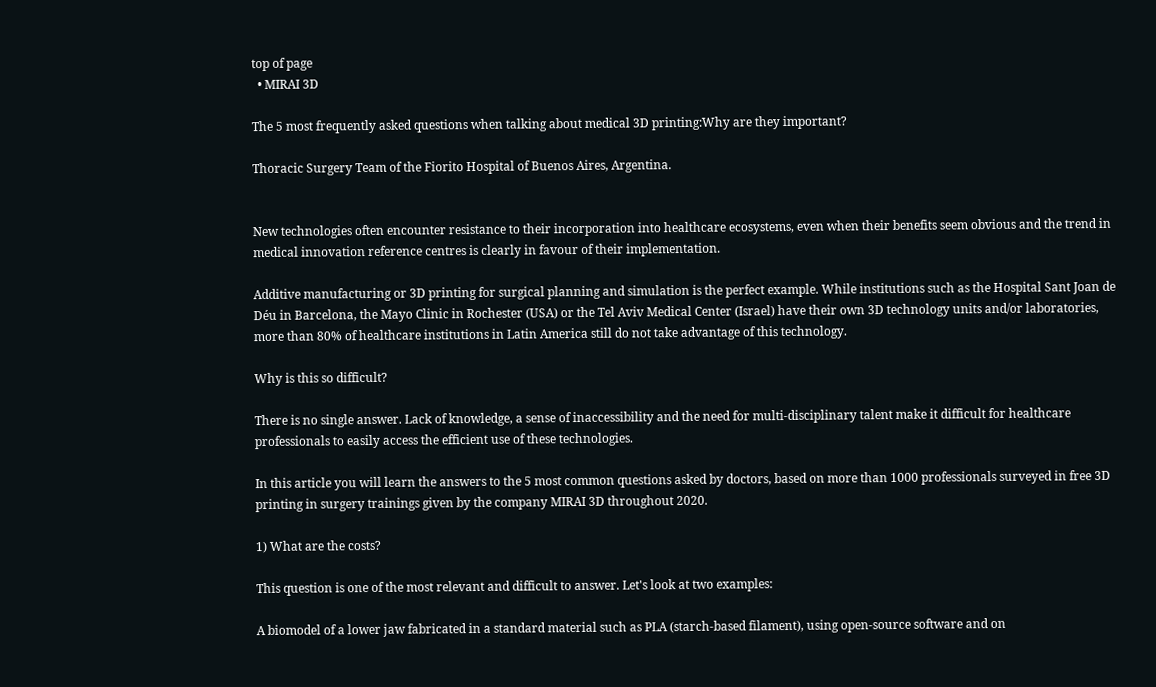top of page
  • MIRAI 3D

The 5 most frequently asked questions when talking about medical 3D printing:Why are they important?

Thoracic Surgery Team of the Fiorito Hospital of Buenos Aires, Argentina.


New technologies often encounter resistance to their incorporation into healthcare ecosystems, even when their benefits seem obvious and the trend in medical innovation reference centres is clearly in favour of their implementation.

Additive manufacturing or 3D printing for surgical planning and simulation is the perfect example. While institutions such as the Hospital Sant Joan de Déu in Barcelona, the Mayo Clinic in Rochester (USA) or the Tel Aviv Medical Center (Israel) have their own 3D technology units and/or laboratories, more than 80% of healthcare institutions in Latin America still do not take advantage of this technology.

Why is this so difficult?

There is no single answer. Lack of knowledge, a sense of inaccessibility and the need for multi-disciplinary talent make it difficult for healthcare professionals to easily access the efficient use of these technologies.

In this article you will learn the answers to the 5 most common questions asked by doctors, based on more than 1000 professionals surveyed in free 3D printing in surgery trainings given by the company MIRAI 3D throughout 2020.

1) What are the costs?

This question is one of the most relevant and difficult to answer. Let's look at two examples:

A biomodel of a lower jaw fabricated in a standard material such as PLA (starch-based filament), using open-source software and on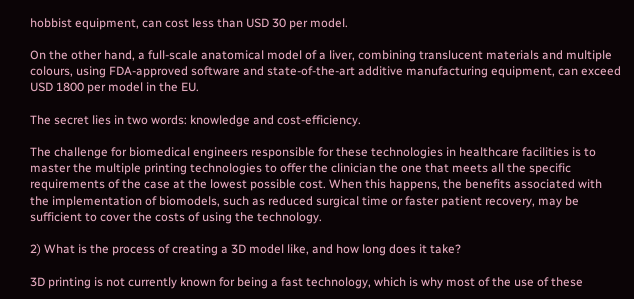hobbist equipment, can cost less than USD 30 per model.

On the other hand, a full-scale anatomical model of a liver, combining translucent materials and multiple colours, using FDA-approved software and state-of-the-art additive manufacturing equipment, can exceed USD 1800 per model in the EU.

The secret lies in two words: knowledge and cost-efficiency.

The challenge for biomedical engineers responsible for these technologies in healthcare facilities is to master the multiple printing technologies to offer the clinician the one that meets all the specific requirements of the case at the lowest possible cost. When this happens, the benefits associated with the implementation of biomodels, such as reduced surgical time or faster patient recovery, may be sufficient to cover the costs of using the technology.

2) What is the process of creating a 3D model like, and how long does it take?

3D printing is not currently known for being a fast technology, which is why most of the use of these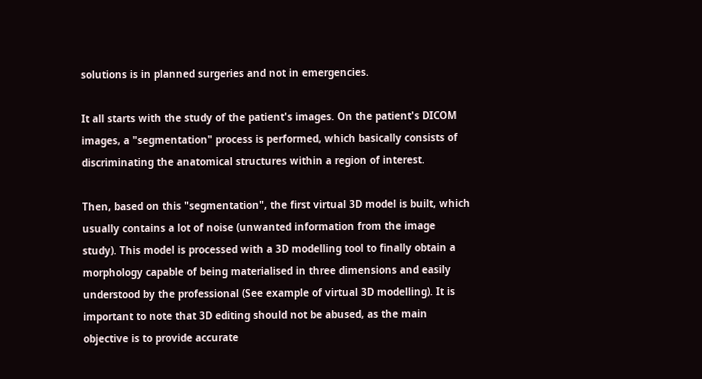solutions is in planned surgeries and not in emergencies.

It all starts with the study of the patient's images. On the patient's DICOM images, a "segmentation" process is performed, which basically consists of discriminating the anatomical structures within a region of interest.

Then, based on this "segmentation", the first virtual 3D model is built, which usually contains a lot of noise (unwanted information from the image study). This model is processed with a 3D modelling tool to finally obtain a morphology capable of being materialised in three dimensions and easily understood by the professional (See example of virtual 3D modelling). It is important to note that 3D editing should not be abused, as the main objective is to provide accurate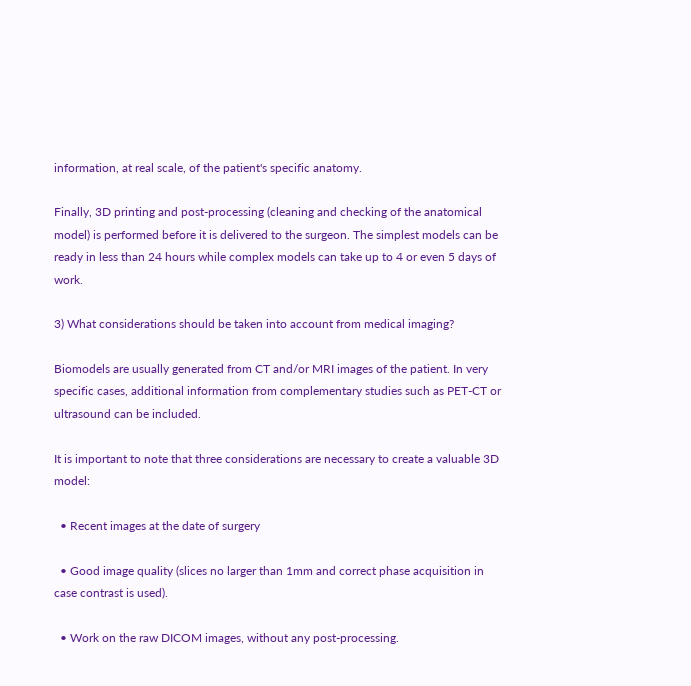information, at real scale, of the patient's specific anatomy.

Finally, 3D printing and post-processing (cleaning and checking of the anatomical model) is performed before it is delivered to the surgeon. The simplest models can be ready in less than 24 hours while complex models can take up to 4 or even 5 days of work.

3) What considerations should be taken into account from medical imaging?

Biomodels are usually generated from CT and/or MRI images of the patient. In very specific cases, additional information from complementary studies such as PET-CT or ultrasound can be included.

It is important to note that three considerations are necessary to create a valuable 3D model:

  • Recent images at the date of surgery

  • Good image quality (slices no larger than 1mm and correct phase acquisition in case contrast is used).

  • Work on the raw DICOM images, without any post-processing.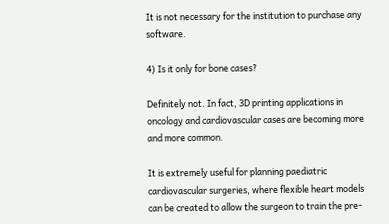It is not necessary for the institution to purchase any software.

4) Is it only for bone cases?

Definitely not. In fact, 3D printing applications in oncology and cardiovascular cases are becoming more and more common.

It is extremely useful for planning paediatric cardiovascular surgeries, where flexible heart models can be created to allow the surgeon to train the pre-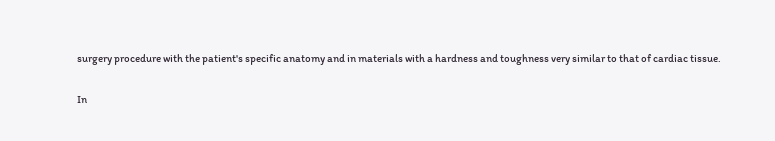surgery procedure with the patient's specific anatomy and in materials with a hardness and toughness very similar to that of cardiac tissue.

In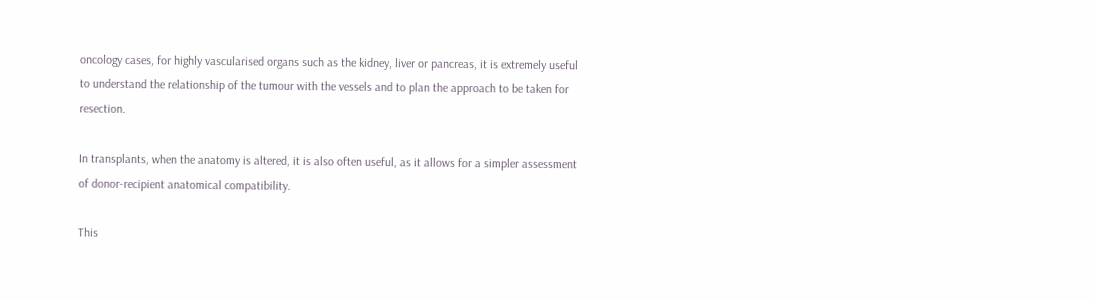oncology cases, for highly vascularised organs such as the kidney, liver or pancreas, it is extremely useful to understand the relationship of the tumour with the vessels and to plan the approach to be taken for resection.

In transplants, when the anatomy is altered, it is also often useful, as it allows for a simpler assessment of donor-recipient anatomical compatibility.

This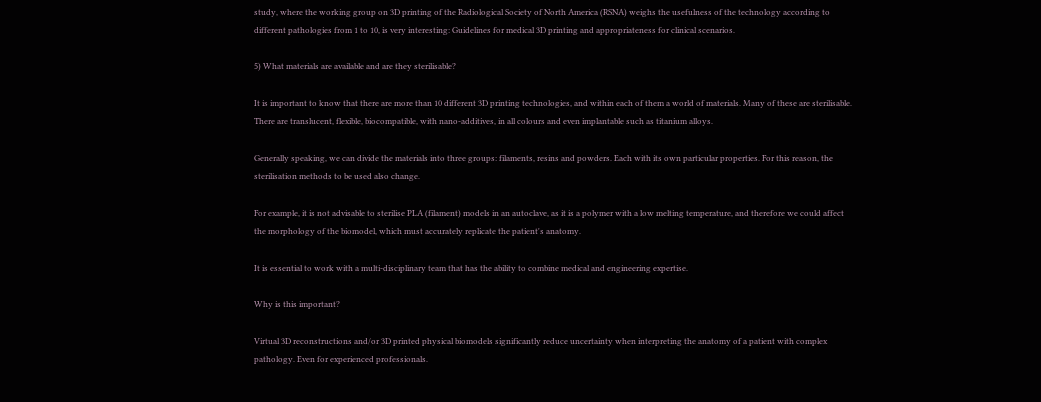study, where the working group on 3D printing of the Radiological Society of North America (RSNA) weighs the usefulness of the technology according to different pathologies from 1 to 10, is very interesting: Guidelines for medical 3D printing and appropriateness for clinical scenarios.

5) What materials are available and are they sterilisable?

It is important to know that there are more than 10 different 3D printing technologies, and within each of them a world of materials. Many of these are sterilisable. There are translucent, flexible, biocompatible, with nano-additives, in all colours and even implantable such as titanium alloys.

Generally speaking, we can divide the materials into three groups: filaments, resins and powders. Each with its own particular properties. For this reason, the sterilisation methods to be used also change.

For example, it is not advisable to sterilise PLA (filament) models in an autoclave, as it is a polymer with a low melting temperature, and therefore we could affect the morphology of the biomodel, which must accurately replicate the patient's anatomy.

It is essential to work with a multi-disciplinary team that has the ability to combine medical and engineering expertise.

Why is this important?

Virtual 3D reconstructions and/or 3D printed physical biomodels significantly reduce uncertainty when interpreting the anatomy of a patient with complex pathology. Even for experienced professionals.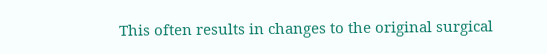This often results in changes to the original surgical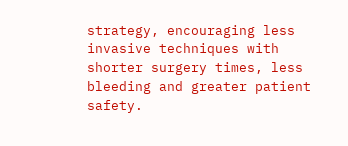strategy, encouraging less invasive techniques with shorter surgery times, less bleeding and greater patient safety.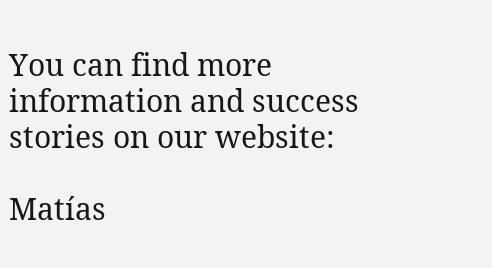You can find more information and success stories on our website:

Matías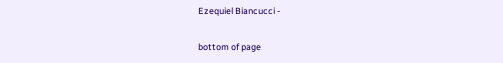Ezequiel Biancucci -

bottom of page